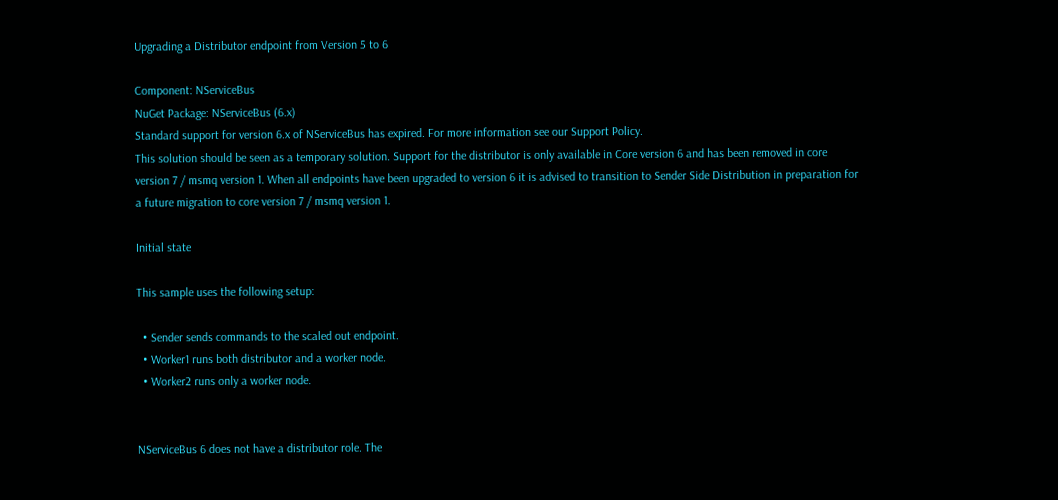Upgrading a Distributor endpoint from Version 5 to 6

Component: NServiceBus
NuGet Package: NServiceBus (6.x)
Standard support for version 6.x of NServiceBus has expired. For more information see our Support Policy.
This solution should be seen as a temporary solution. Support for the distributor is only available in Core version 6 and has been removed in core version 7 / msmq version 1. When all endpoints have been upgraded to version 6 it is advised to transition to Sender Side Distribution in preparation for a future migration to core version 7 / msmq version 1.

Initial state

This sample uses the following setup:

  • Sender sends commands to the scaled out endpoint.
  • Worker1 runs both distributor and a worker node.
  • Worker2 runs only a worker node.


NServiceBus 6 does not have a distributor role. The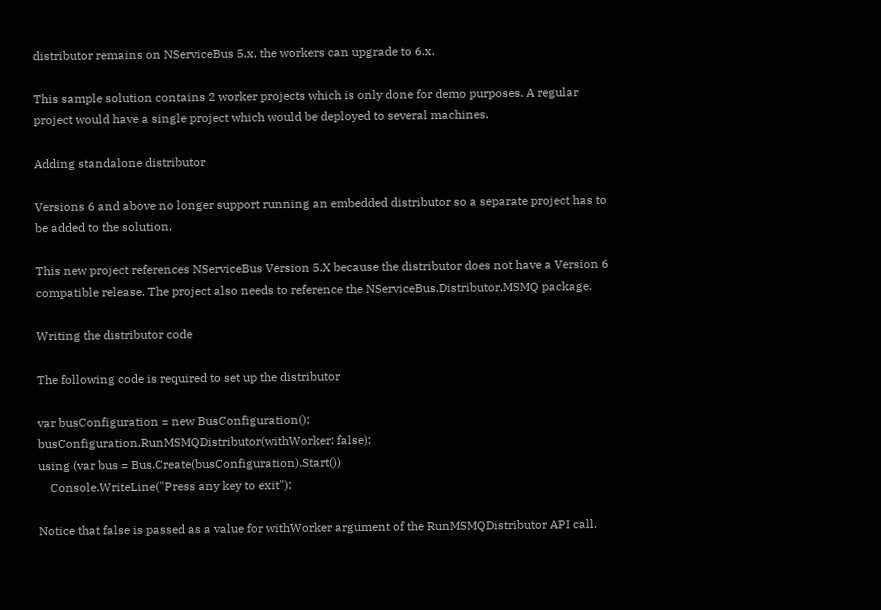distributor remains on NServiceBus 5.x, the workers can upgrade to 6.x.

This sample solution contains 2 worker projects which is only done for demo purposes. A regular project would have a single project which would be deployed to several machines.

Adding standalone distributor

Versions 6 and above no longer support running an embedded distributor so a separate project has to be added to the solution.

This new project references NServiceBus Version 5.X because the distributor does not have a Version 6 compatible release. The project also needs to reference the NServiceBus.Distributor.MSMQ package.

Writing the distributor code

The following code is required to set up the distributor

var busConfiguration = new BusConfiguration();
busConfiguration.RunMSMQDistributor(withWorker: false);
using (var bus = Bus.Create(busConfiguration).Start())
    Console.WriteLine("Press any key to exit");

Notice that false is passed as a value for withWorker argument of the RunMSMQDistributor API call.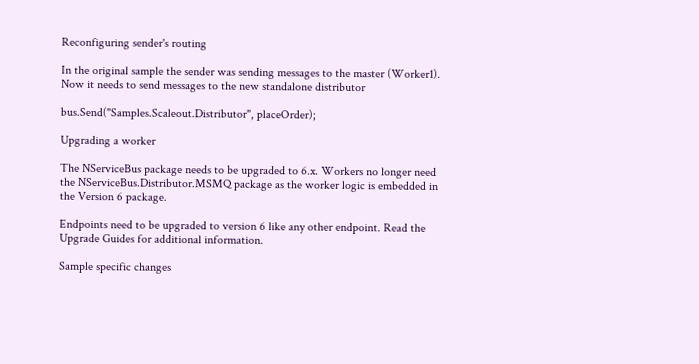Reconfiguring sender's routing

In the original sample the sender was sending messages to the master (Worker1). Now it needs to send messages to the new standalone distributor

bus.Send("Samples.Scaleout.Distributor", placeOrder);

Upgrading a worker

The NServiceBus package needs to be upgraded to 6.x. Workers no longer need the NServiceBus.Distributor.MSMQ package as the worker logic is embedded in the Version 6 package.

Endpoints need to be upgraded to version 6 like any other endpoint. Read the Upgrade Guides for additional information.

Sample specific changes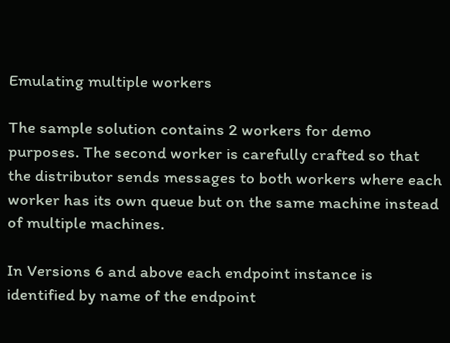Emulating multiple workers

The sample solution contains 2 workers for demo purposes. The second worker is carefully crafted so that the distributor sends messages to both workers where each worker has its own queue but on the same machine instead of multiple machines.

In Versions 6 and above each endpoint instance is identified by name of the endpoint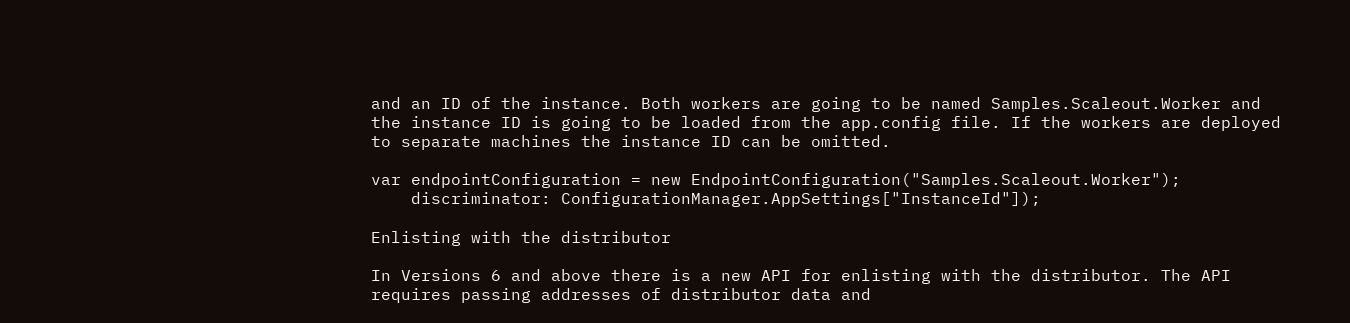and an ID of the instance. Both workers are going to be named Samples.Scaleout.Worker and the instance ID is going to be loaded from the app.config file. If the workers are deployed to separate machines the instance ID can be omitted.

var endpointConfiguration = new EndpointConfiguration("Samples.Scaleout.Worker");
    discriminator: ConfigurationManager.AppSettings["InstanceId"]);

Enlisting with the distributor

In Versions 6 and above there is a new API for enlisting with the distributor. The API requires passing addresses of distributor data and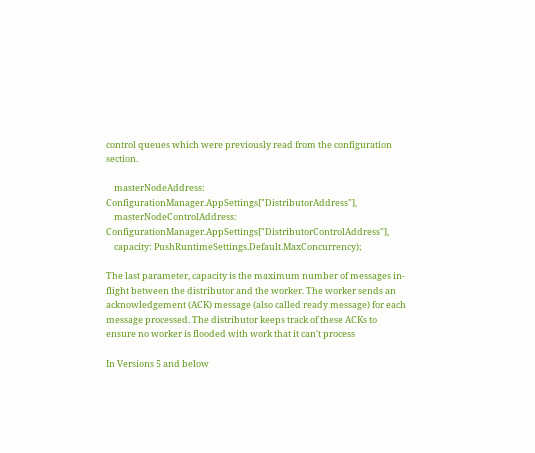control queues which were previously read from the configuration section.

    masterNodeAddress: ConfigurationManager.AppSettings["DistributorAddress"],
    masterNodeControlAddress: ConfigurationManager.AppSettings["DistributorControlAddress"],
    capacity: PushRuntimeSettings.Default.MaxConcurrency);

The last parameter, capacity is the maximum number of messages in-flight between the distributor and the worker. The worker sends an acknowledgement (ACK) message (also called ready message) for each message processed. The distributor keeps track of these ACKs to ensure no worker is flooded with work that it can't process

In Versions 5 and below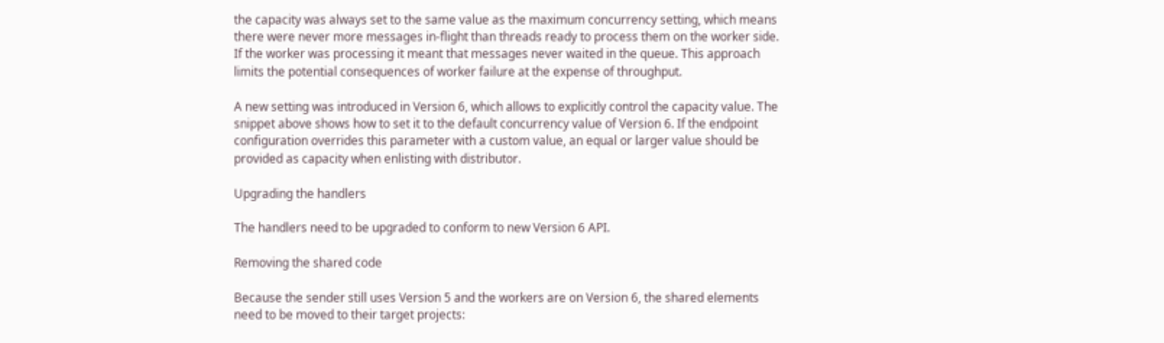the capacity was always set to the same value as the maximum concurrency setting, which means there were never more messages in-flight than threads ready to process them on the worker side. If the worker was processing it meant that messages never waited in the queue. This approach limits the potential consequences of worker failure at the expense of throughput.

A new setting was introduced in Version 6, which allows to explicitly control the capacity value. The snippet above shows how to set it to the default concurrency value of Version 6. If the endpoint configuration overrides this parameter with a custom value, an equal or larger value should be provided as capacity when enlisting with distributor.

Upgrading the handlers

The handlers need to be upgraded to conform to new Version 6 API.

Removing the shared code

Because the sender still uses Version 5 and the workers are on Version 6, the shared elements need to be moved to their target projects: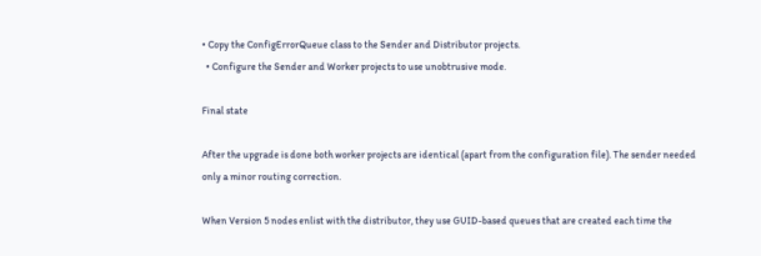• Copy the ConfigErrorQueue class to the Sender and Distributor projects.
  • Configure the Sender and Worker projects to use unobtrusive mode.

Final state

After the upgrade is done both worker projects are identical (apart from the configuration file). The sender needed only a minor routing correction.

When Version 5 nodes enlist with the distributor, they use GUID-based queues that are created each time the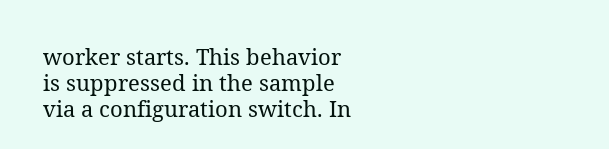worker starts. This behavior is suppressed in the sample via a configuration switch. In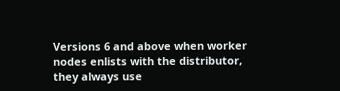Versions 6 and above when worker nodes enlists with the distributor, they always use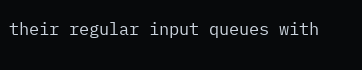their regular input queues with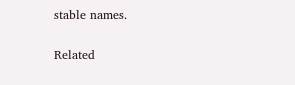stable names.

Related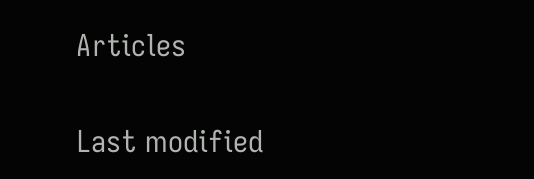Articles

Last modified